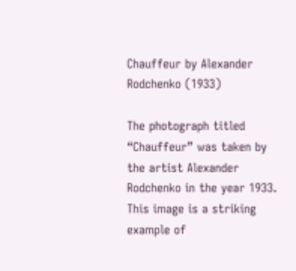Chauffeur by Alexander Rodchenko (1933)

The photograph titled “Chauffeur” was taken by the artist Alexander Rodchenko in the year 1933. This image is a striking example of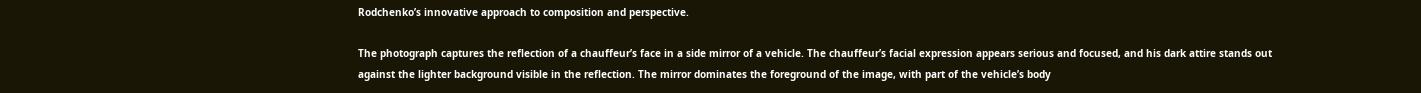Rodchenko’s innovative approach to composition and perspective.

The photograph captures the reflection of a chauffeur’s face in a side mirror of a vehicle. The chauffeur’s facial expression appears serious and focused, and his dark attire stands out against the lighter background visible in the reflection. The mirror dominates the foreground of the image, with part of the vehicle’s body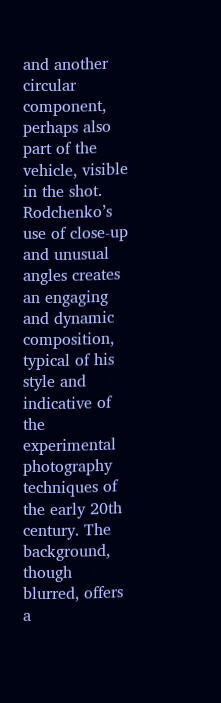and another circular component, perhaps also part of the vehicle, visible in the shot. Rodchenko’s use of close-up and unusual angles creates an engaging and dynamic composition, typical of his style and indicative of the experimental photography techniques of the early 20th century. The background, though blurred, offers a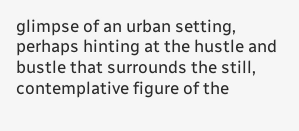glimpse of an urban setting, perhaps hinting at the hustle and bustle that surrounds the still, contemplative figure of the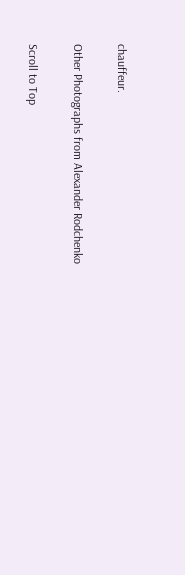chauffeur.

Other Photographs from Alexander Rodchenko

Scroll to Top